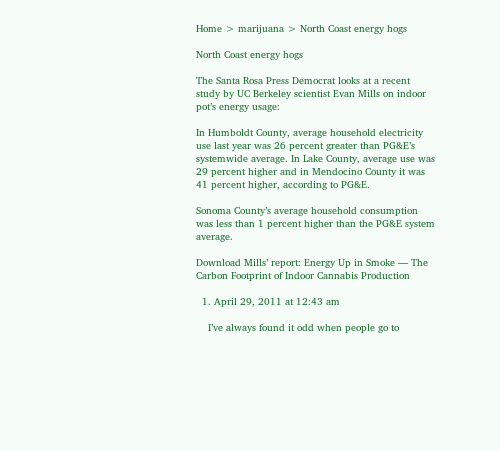Home > marijuana > North Coast energy hogs

North Coast energy hogs

The Santa Rosa Press Democrat looks at a recent study by UC Berkeley scientist Evan Mills on indoor pot’s energy usage:

In Humboldt County, average household electricity use last year was 26 percent greater than PG&E’s systemwide average. In Lake County, average use was 29 percent higher and in Mendocino County it was 41 percent higher, according to PG&E.

Sonoma County’s average household consumption was less than 1 percent higher than the PG&E system average.

Download Mills’ report: Energy Up in Smoke — The Carbon Footprint of Indoor Cannabis Production

  1. April 29, 2011 at 12:43 am

    I’ve always found it odd when people go to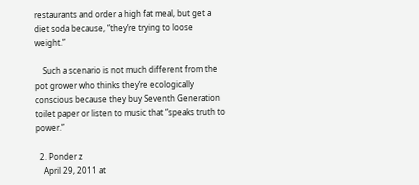restaurants and order a high fat meal, but get a diet soda because, “they’re trying to loose weight.”

    Such a scenario is not much different from the pot grower who thinks they’re ecologically conscious because they buy Seventh Generation toilet paper or listen to music that “speaks truth to power.”

  2. Ponder z
    April 29, 2011 at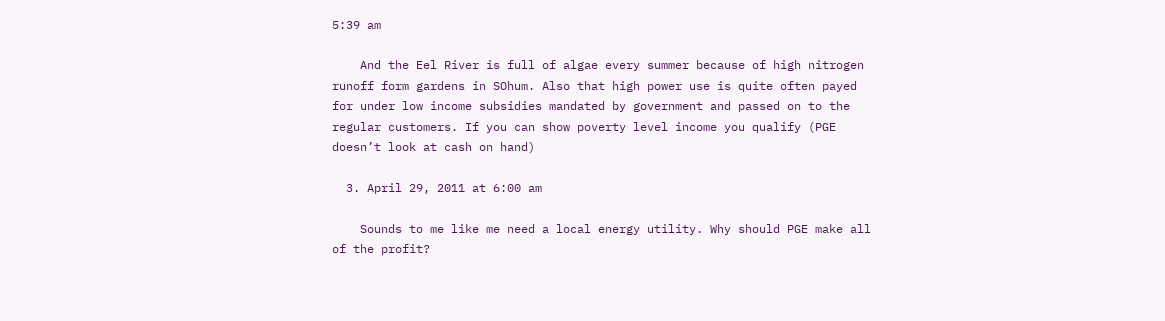5:39 am

    And the Eel River is full of algae every summer because of high nitrogen runoff form gardens in SOhum. Also that high power use is quite often payed for under low income subsidies mandated by government and passed on to the regular customers. If you can show poverty level income you qualify (PGE doesn’t look at cash on hand)

  3. April 29, 2011 at 6:00 am

    Sounds to me like me need a local energy utility. Why should PGE make all of the profit?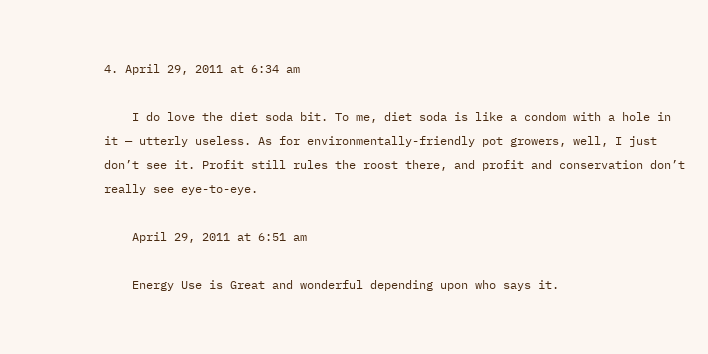4. April 29, 2011 at 6:34 am

    I do love the diet soda bit. To me, diet soda is like a condom with a hole in it — utterly useless. As for environmentally-friendly pot growers, well, I just don’t see it. Profit still rules the roost there, and profit and conservation don’t really see eye-to-eye.

    April 29, 2011 at 6:51 am

    Energy Use is Great and wonderful depending upon who says it.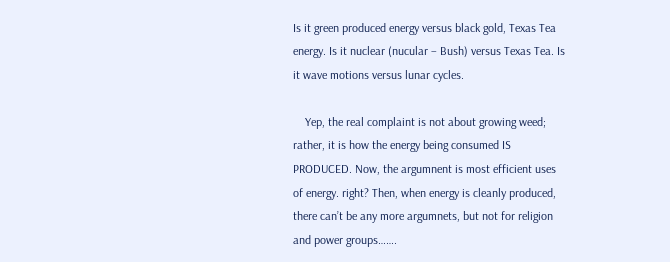Is it green produced energy versus black gold, Texas Tea energy. Is it nuclear (nucular – Bush) versus Texas Tea. Is it wave motions versus lunar cycles.

    Yep, the real complaint is not about growing weed; rather, it is how the energy being consumed IS PRODUCED. Now, the argumnent is most efficient uses of energy. right? Then, when energy is cleanly produced, there can’t be any more argumnets, but not for religion and power groups…….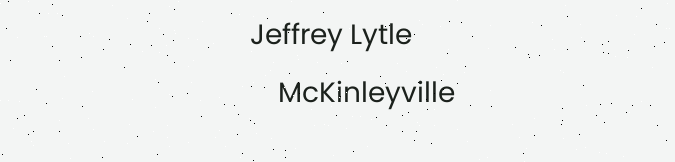Jeffrey Lytle
    McKinleyville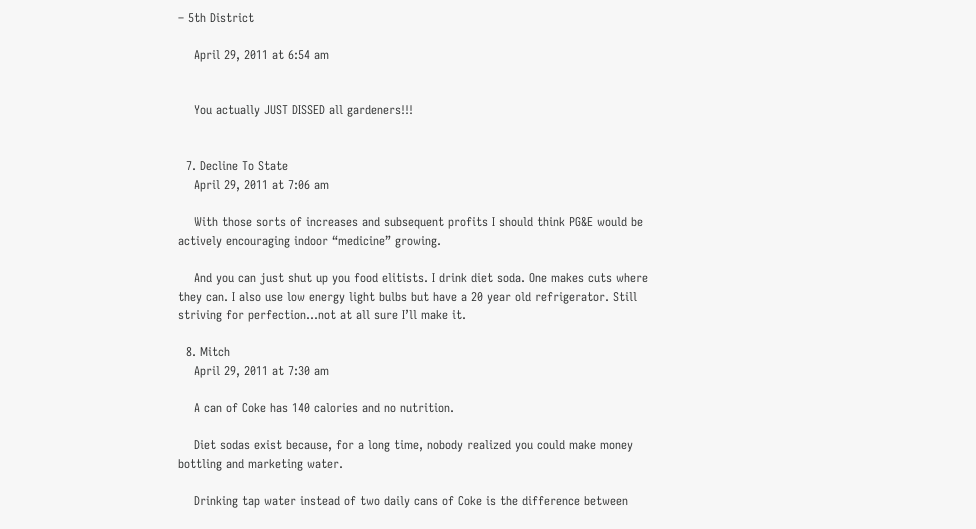– 5th District

    April 29, 2011 at 6:54 am


    You actually JUST DISSED all gardeners!!!


  7. Decline To State
    April 29, 2011 at 7:06 am

    With those sorts of increases and subsequent profits I should think PG&E would be actively encouraging indoor “medicine” growing.

    And you can just shut up you food elitists. I drink diet soda. One makes cuts where they can. I also use low energy light bulbs but have a 20 year old refrigerator. Still striving for perfection…not at all sure I’ll make it.

  8. Mitch
    April 29, 2011 at 7:30 am

    A can of Coke has 140 calories and no nutrition.

    Diet sodas exist because, for a long time, nobody realized you could make money bottling and marketing water.

    Drinking tap water instead of two daily cans of Coke is the difference between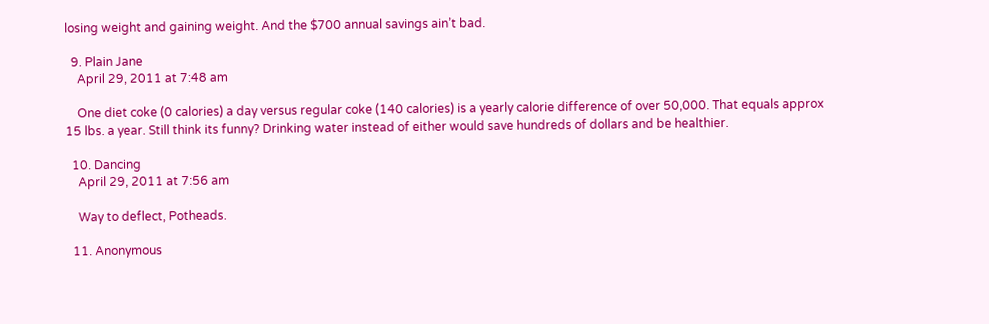losing weight and gaining weight. And the $700 annual savings ain’t bad.

  9. Plain Jane
    April 29, 2011 at 7:48 am

    One diet coke (0 calories) a day versus regular coke (140 calories) is a yearly calorie difference of over 50,000. That equals approx 15 lbs. a year. Still think its funny? Drinking water instead of either would save hundreds of dollars and be healthier.

  10. Dancing
    April 29, 2011 at 7:56 am

    Way to deflect, Potheads.

  11. Anonymous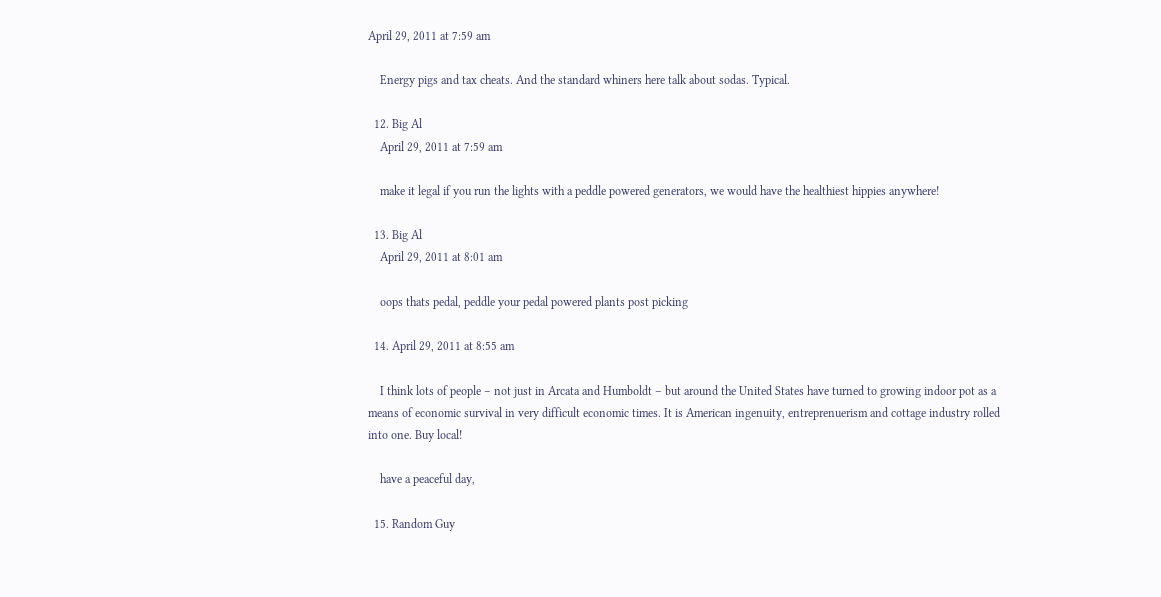April 29, 2011 at 7:59 am

    Energy pigs and tax cheats. And the standard whiners here talk about sodas. Typical.

  12. Big Al
    April 29, 2011 at 7:59 am

    make it legal if you run the lights with a peddle powered generators, we would have the healthiest hippies anywhere!

  13. Big Al
    April 29, 2011 at 8:01 am

    oops thats pedal, peddle your pedal powered plants post picking

  14. April 29, 2011 at 8:55 am

    I think lots of people – not just in Arcata and Humboldt – but around the United States have turned to growing indoor pot as a means of economic survival in very difficult economic times. It is American ingenuity, entreprenuerism and cottage industry rolled into one. Buy local!

    have a peaceful day,

  15. Random Guy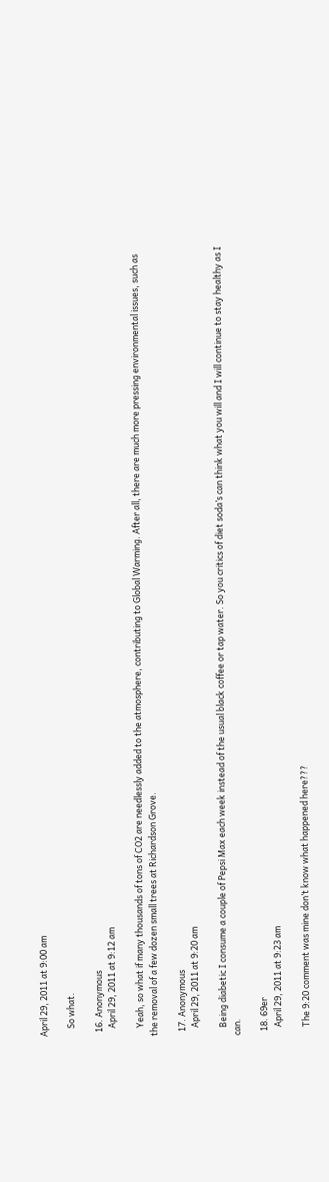April 29, 2011 at 9:00 am

    So what.

  16. Anonymous
    April 29, 2011 at 9:12 am

    Yeah, so what if many thousands of tons of CO2 are needlessly added to the atmosphere, contributing to Global Warming. After all, there are much more pressing environmental issues, such as the removal of a few dozen small trees at Richardson Grove.

  17. Anonymous
    April 29, 2011 at 9:20 am

    Being diabetic I consume a couple of Pepsi Max each week instead of the usual black coffee or tap water. So you critics of diet soda’s can think what you will and I will continue to stay healthy as I can.

  18. 69er
    April 29, 2011 at 9:23 am

    The 9:20 comment was mine don’t know what happened here???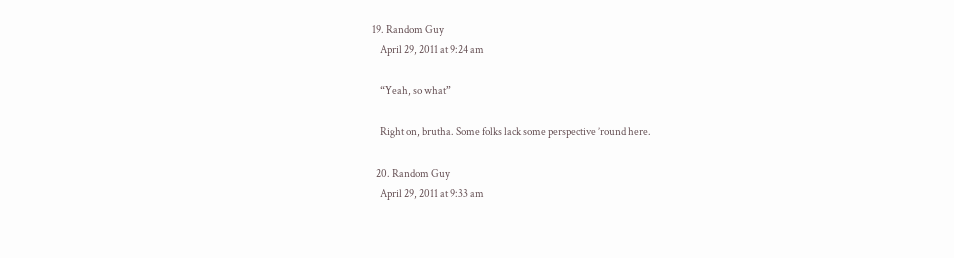19. Random Guy
    April 29, 2011 at 9:24 am

    “Yeah, so what”

    Right on, brutha. Some folks lack some perspective ’round here.

  20. Random Guy
    April 29, 2011 at 9:33 am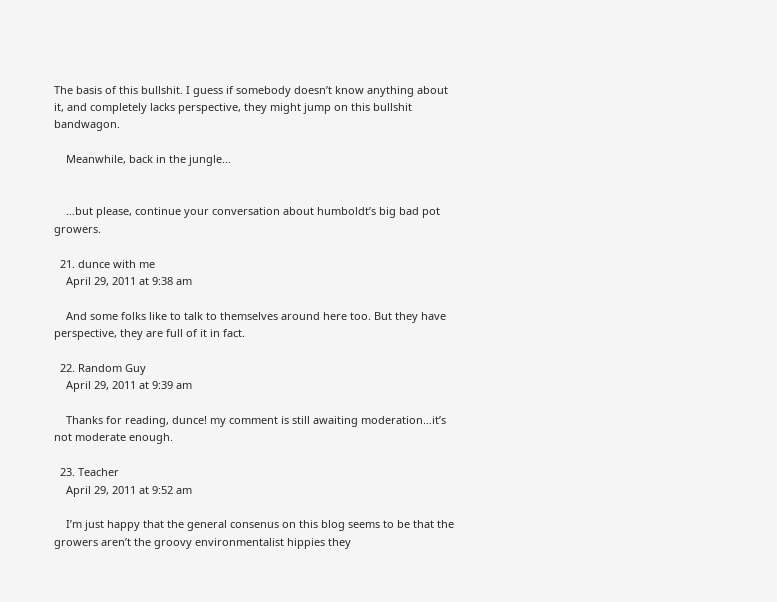The basis of this bullshit. I guess if somebody doesn’t know anything about it, and completely lacks perspective, they might jump on this bullshit bandwagon.

    Meanwhile, back in the jungle…


    …but please, continue your conversation about humboldt’s big bad pot growers.

  21. dunce with me
    April 29, 2011 at 9:38 am

    And some folks like to talk to themselves around here too. But they have perspective, they are full of it in fact.

  22. Random Guy
    April 29, 2011 at 9:39 am

    Thanks for reading, dunce! my comment is still awaiting moderation…it’s not moderate enough.

  23. Teacher
    April 29, 2011 at 9:52 am

    I’m just happy that the general consenus on this blog seems to be that the growers aren’t the groovy environmentalist hippies they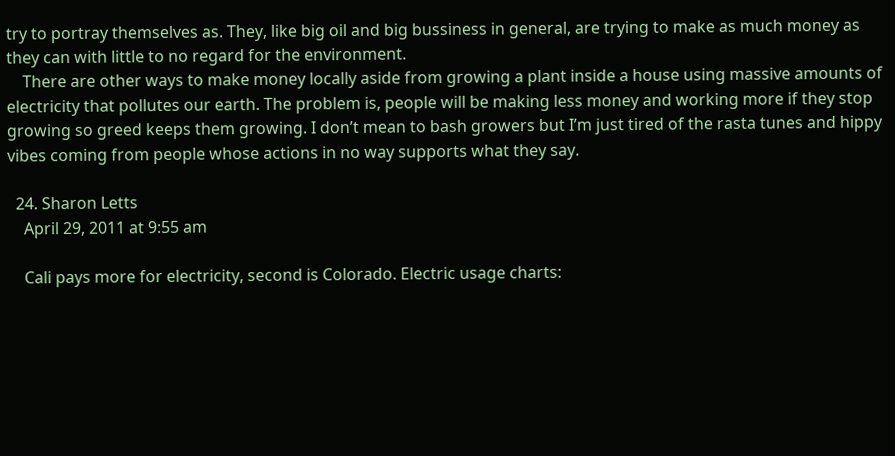try to portray themselves as. They, like big oil and big bussiness in general, are trying to make as much money as they can with little to no regard for the environment.
    There are other ways to make money locally aside from growing a plant inside a house using massive amounts of electricity that pollutes our earth. The problem is, people will be making less money and working more if they stop growing so greed keeps them growing. I don’t mean to bash growers but I’m just tired of the rasta tunes and hippy vibes coming from people whose actions in no way supports what they say.

  24. Sharon Letts
    April 29, 2011 at 9:55 am

    Cali pays more for electricity, second is Colorado. Electric usage charts: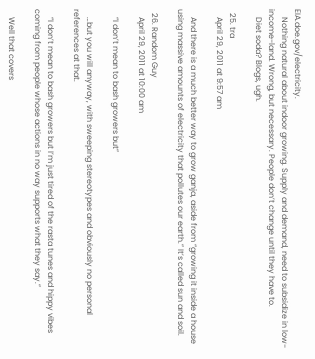EIA.doe.gov/electricity.
    Nothing natural about indoor growing. Supply and demand, need to subsidize in low-income-land. Wrong, but necessary. People don’t change until they have to.
    Diet soda? Blogs, ugh.

  25. tra
    April 29, 2011 at 9:57 am

    And there is a much better way to grow ganja, aside from “growing it inside a house using massive amounts of electricity that pollutes our earth.” It’s called sun and soil.

  26. Random Guy
    April 29, 2011 at 10:00 am

    “I don’t mean to bash growers but”

    …but you will anyway, with sweeping stereotypes and obviously no personal references at that.

    “I don’t mean to bash growers but I’m just tired of the rasta tunes and hippy vibes coming from people whose actions in no way supports what they say.”

    Well that covers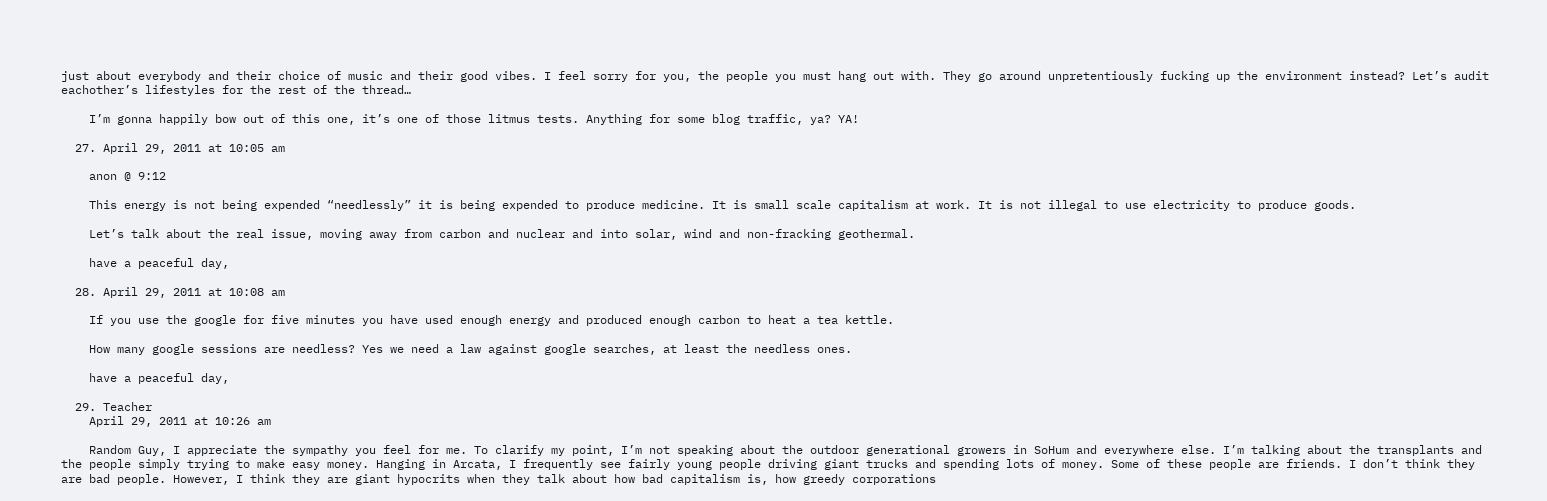just about everybody and their choice of music and their good vibes. I feel sorry for you, the people you must hang out with. They go around unpretentiously fucking up the environment instead? Let’s audit eachother’s lifestyles for the rest of the thread…

    I’m gonna happily bow out of this one, it’s one of those litmus tests. Anything for some blog traffic, ya? YA!

  27. April 29, 2011 at 10:05 am

    anon @ 9:12

    This energy is not being expended “needlessly” it is being expended to produce medicine. It is small scale capitalism at work. It is not illegal to use electricity to produce goods.

    Let’s talk about the real issue, moving away from carbon and nuclear and into solar, wind and non-fracking geothermal.

    have a peaceful day,

  28. April 29, 2011 at 10:08 am

    If you use the google for five minutes you have used enough energy and produced enough carbon to heat a tea kettle.

    How many google sessions are needless? Yes we need a law against google searches, at least the needless ones.

    have a peaceful day,

  29. Teacher
    April 29, 2011 at 10:26 am

    Random Guy, I appreciate the sympathy you feel for me. To clarify my point, I’m not speaking about the outdoor generational growers in SoHum and everywhere else. I’m talking about the transplants and the people simply trying to make easy money. Hanging in Arcata, I frequently see fairly young people driving giant trucks and spending lots of money. Some of these people are friends. I don’t think they are bad people. However, I think they are giant hypocrits when they talk about how bad capitalism is, how greedy corporations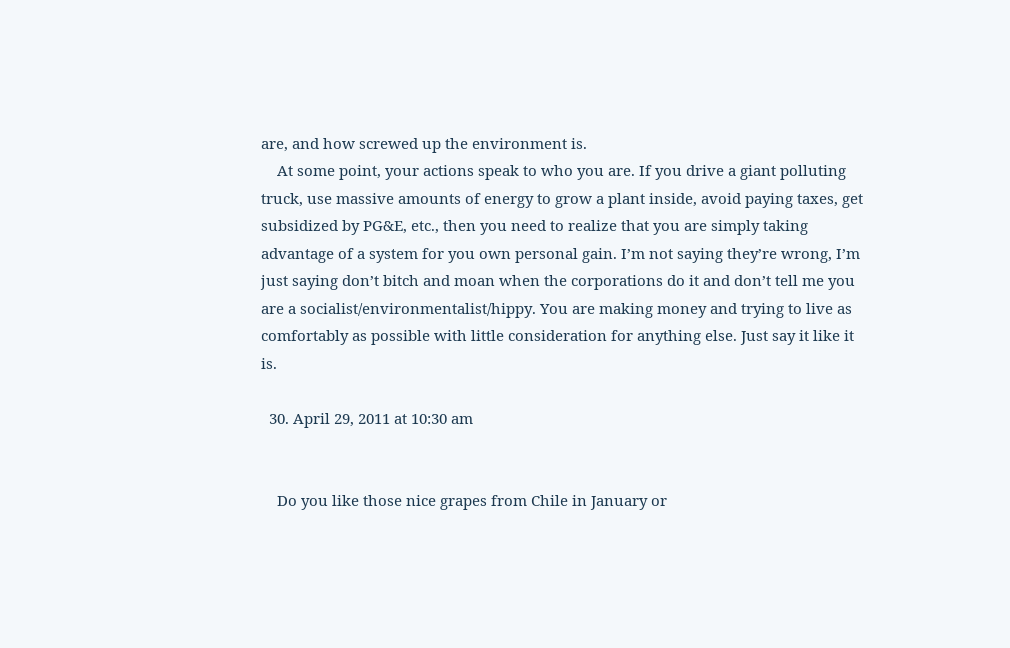are, and how screwed up the environment is.
    At some point, your actions speak to who you are. If you drive a giant polluting truck, use massive amounts of energy to grow a plant inside, avoid paying taxes, get subsidized by PG&E, etc., then you need to realize that you are simply taking advantage of a system for you own personal gain. I’m not saying they’re wrong, I’m just saying don’t bitch and moan when the corporations do it and don’t tell me you are a socialist/environmentalist/hippy. You are making money and trying to live as comfortably as possible with little consideration for anything else. Just say it like it is.

  30. April 29, 2011 at 10:30 am


    Do you like those nice grapes from Chile in January or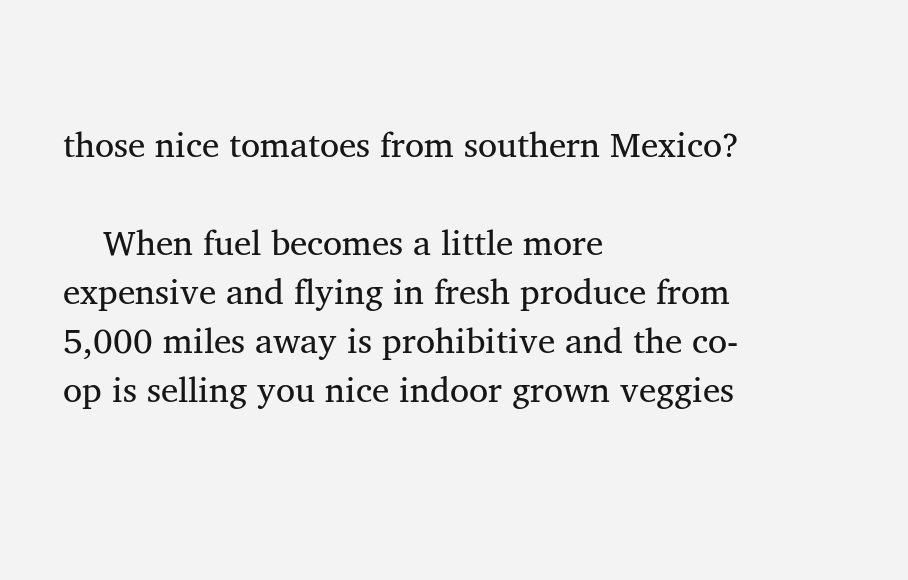those nice tomatoes from southern Mexico?

    When fuel becomes a little more expensive and flying in fresh produce from 5,000 miles away is prohibitive and the co-op is selling you nice indoor grown veggies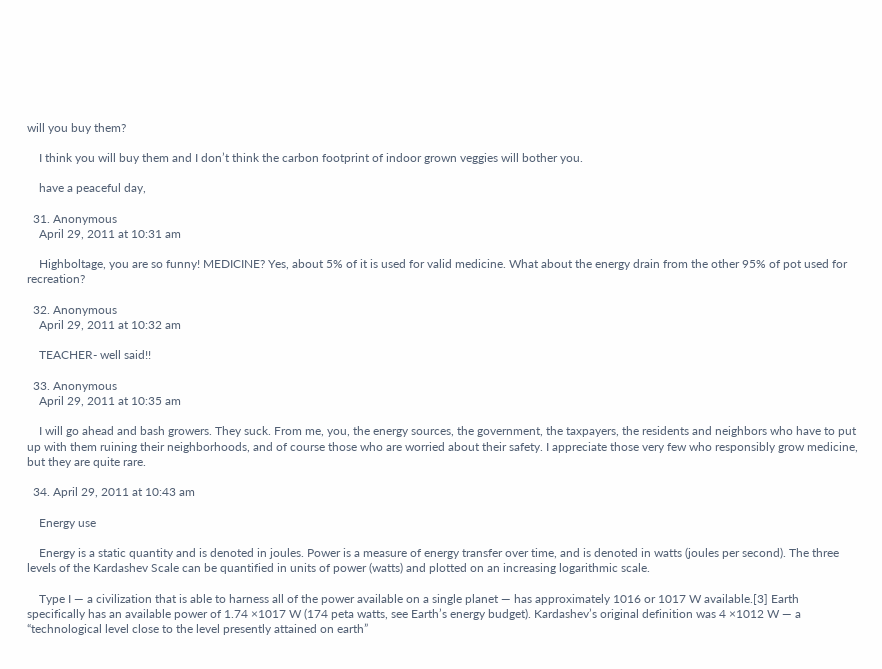will you buy them?

    I think you will buy them and I don’t think the carbon footprint of indoor grown veggies will bother you.

    have a peaceful day,

  31. Anonymous
    April 29, 2011 at 10:31 am

    Highboltage, you are so funny! MEDICINE? Yes, about 5% of it is used for valid medicine. What about the energy drain from the other 95% of pot used for recreation?

  32. Anonymous
    April 29, 2011 at 10:32 am

    TEACHER- well said!!

  33. Anonymous
    April 29, 2011 at 10:35 am

    I will go ahead and bash growers. They suck. From me, you, the energy sources, the government, the taxpayers, the residents and neighbors who have to put up with them ruining their neighborhoods, and of course those who are worried about their safety. I appreciate those very few who responsibly grow medicine, but they are quite rare.

  34. April 29, 2011 at 10:43 am

    Energy use

    Energy is a static quantity and is denoted in joules. Power is a measure of energy transfer over time, and is denoted in watts (joules per second). The three levels of the Kardashev Scale can be quantified in units of power (watts) and plotted on an increasing logarithmic scale.

    Type I — a civilization that is able to harness all of the power available on a single planet — has approximately 1016 or 1017 W available.[3] Earth specifically has an available power of 1.74 ×1017 W (174 peta watts, see Earth’s energy budget). Kardashev’s original definition was 4 ×1012 W — a “technological level close to the level presently attained on earth”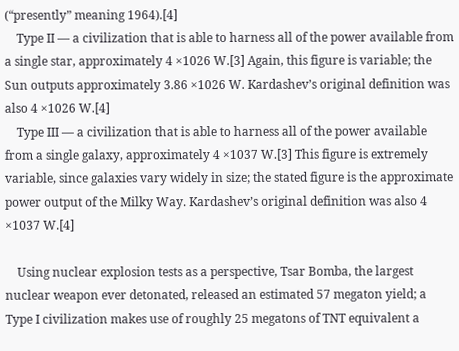(“presently” meaning 1964).[4]
    Type II — a civilization that is able to harness all of the power available from a single star, approximately 4 ×1026 W.[3] Again, this figure is variable; the Sun outputs approximately 3.86 ×1026 W. Kardashev’s original definition was also 4 ×1026 W.[4]
    Type III — a civilization that is able to harness all of the power available from a single galaxy, approximately 4 ×1037 W.[3] This figure is extremely variable, since galaxies vary widely in size; the stated figure is the approximate power output of the Milky Way. Kardashev’s original definition was also 4 ×1037 W.[4]

    Using nuclear explosion tests as a perspective, Tsar Bomba, the largest nuclear weapon ever detonated, released an estimated 57 megaton yield; a Type I civilization makes use of roughly 25 megatons of TNT equivalent a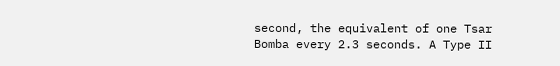second, the equivalent of one Tsar Bomba every 2.3 seconds. A Type II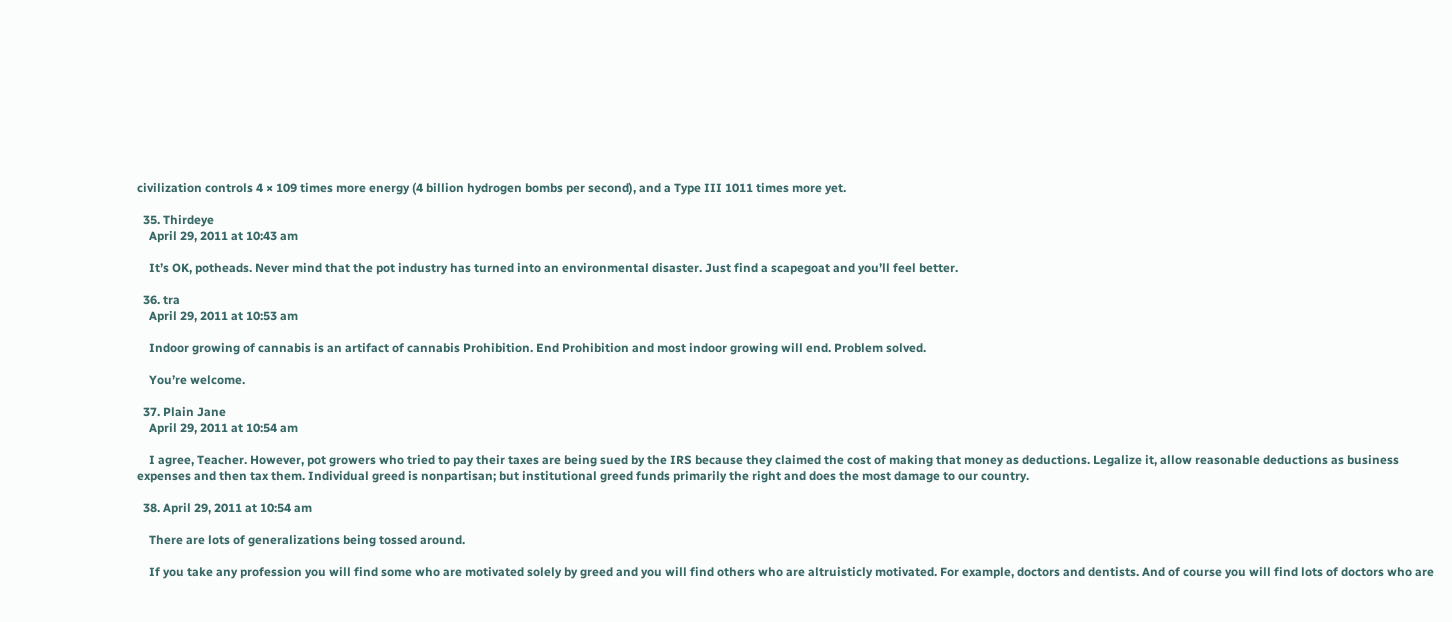civilization controls 4 × 109 times more energy (4 billion hydrogen bombs per second), and a Type III 1011 times more yet.

  35. Thirdeye
    April 29, 2011 at 10:43 am

    It’s OK, potheads. Never mind that the pot industry has turned into an environmental disaster. Just find a scapegoat and you’ll feel better.

  36. tra
    April 29, 2011 at 10:53 am

    Indoor growing of cannabis is an artifact of cannabis Prohibition. End Prohibition and most indoor growing will end. Problem solved.

    You’re welcome.

  37. Plain Jane
    April 29, 2011 at 10:54 am

    I agree, Teacher. However, pot growers who tried to pay their taxes are being sued by the IRS because they claimed the cost of making that money as deductions. Legalize it, allow reasonable deductions as business expenses and then tax them. Individual greed is nonpartisan; but institutional greed funds primarily the right and does the most damage to our country.

  38. April 29, 2011 at 10:54 am

    There are lots of generalizations being tossed around.

    If you take any profession you will find some who are motivated solely by greed and you will find others who are altruisticly motivated. For example, doctors and dentists. And of course you will find lots of doctors who are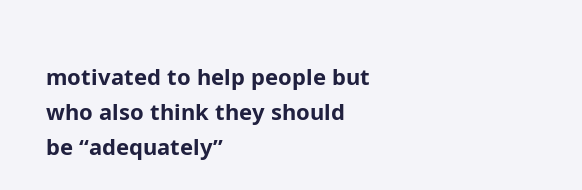motivated to help people but who also think they should be “adequately”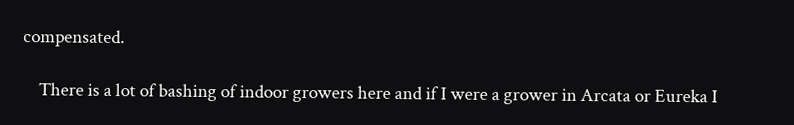compensated.

    There is a lot of bashing of indoor growers here and if I were a grower in Arcata or Eureka I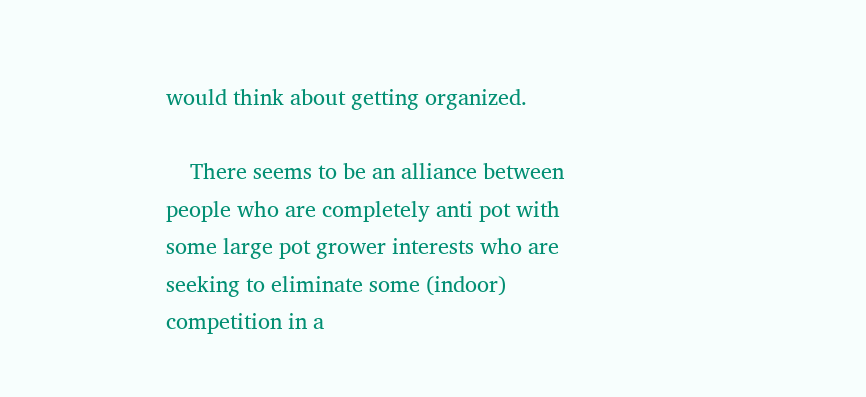would think about getting organized.

    There seems to be an alliance between people who are completely anti pot with some large pot grower interests who are seeking to eliminate some (indoor) competition in a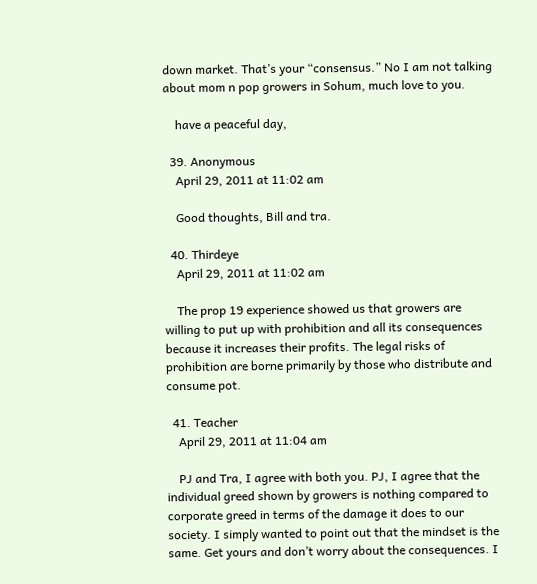down market. That’s your “consensus.” No I am not talking about mom n pop growers in Sohum, much love to you.

    have a peaceful day,

  39. Anonymous
    April 29, 2011 at 11:02 am

    Good thoughts, Bill and tra.

  40. Thirdeye
    April 29, 2011 at 11:02 am

    The prop 19 experience showed us that growers are willing to put up with prohibition and all its consequences because it increases their profits. The legal risks of prohibition are borne primarily by those who distribute and consume pot.

  41. Teacher
    April 29, 2011 at 11:04 am

    PJ and Tra, I agree with both you. PJ, I agree that the individual greed shown by growers is nothing compared to corporate greed in terms of the damage it does to our society. I simply wanted to point out that the mindset is the same. Get yours and don’t worry about the consequences. I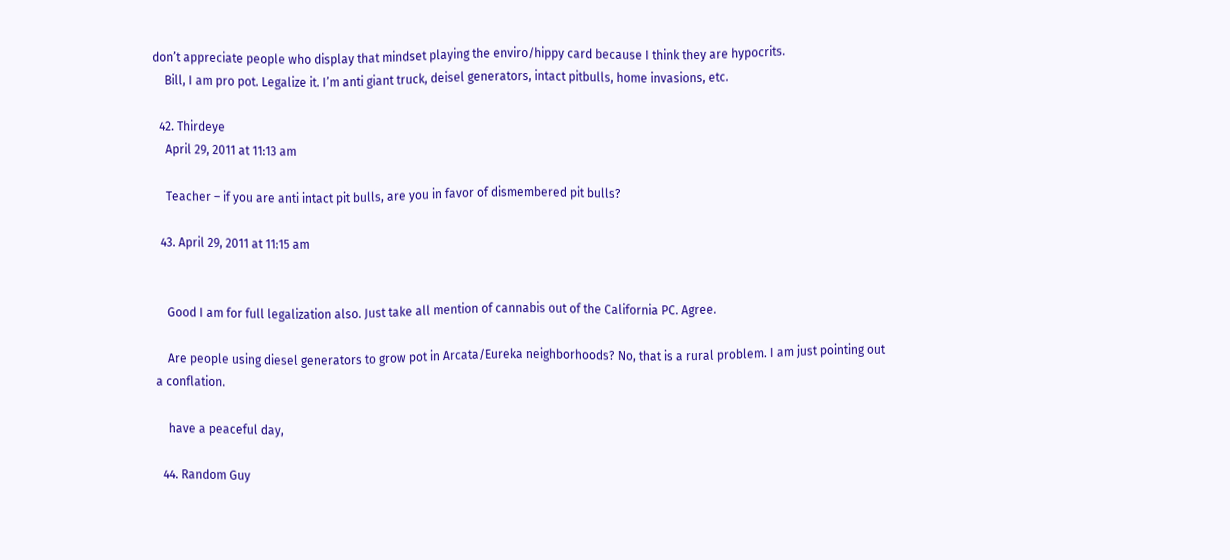don’t appreciate people who display that mindset playing the enviro/hippy card because I think they are hypocrits.
    Bill, I am pro pot. Legalize it. I’m anti giant truck, deisel generators, intact pitbulls, home invasions, etc.

  42. Thirdeye
    April 29, 2011 at 11:13 am

    Teacher – if you are anti intact pit bulls, are you in favor of dismembered pit bulls?

  43. April 29, 2011 at 11:15 am


    Good I am for full legalization also. Just take all mention of cannabis out of the California PC. Agree.

    Are people using diesel generators to grow pot in Arcata/Eureka neighborhoods? No, that is a rural problem. I am just pointing out a conflation.

    have a peaceful day,

  44. Random Guy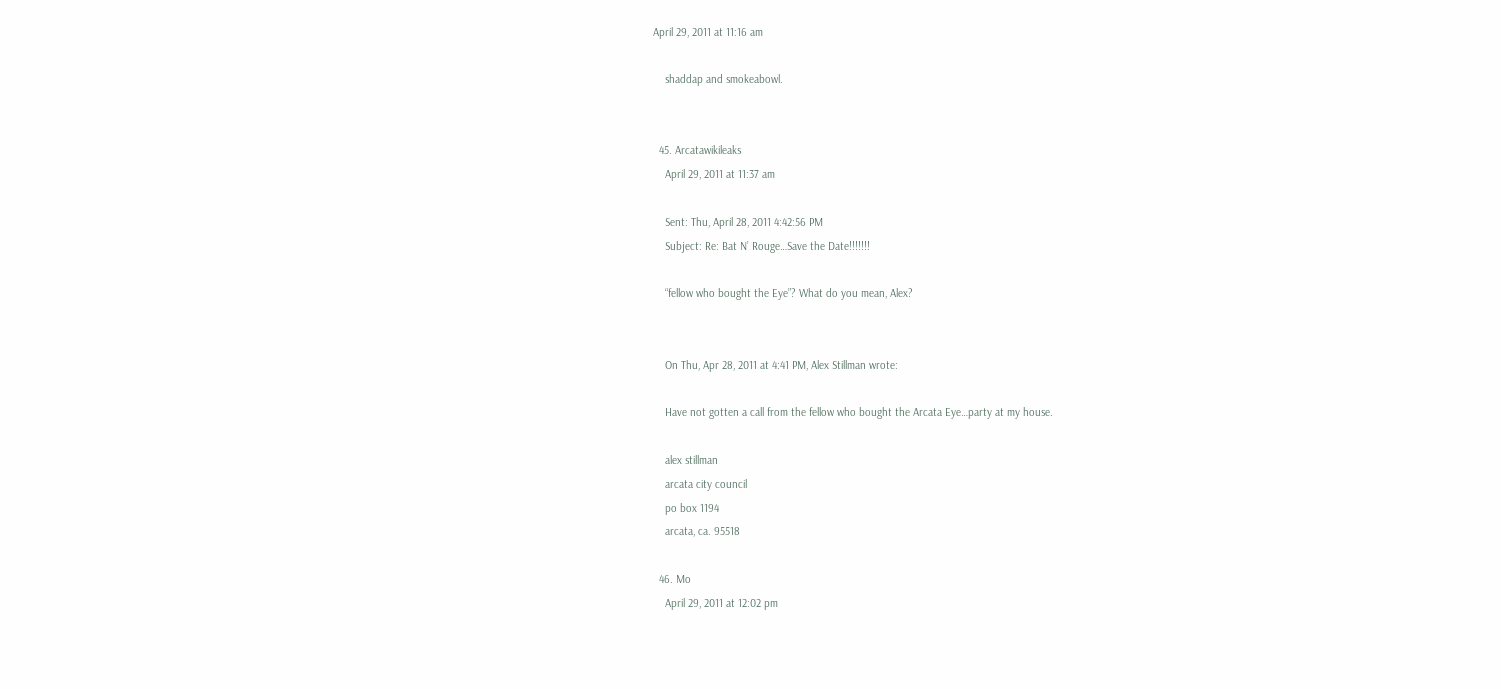April 29, 2011 at 11:16 am

    shaddap and smokeabowl.


  45. Arcatawikileaks
    April 29, 2011 at 11:37 am

    Sent: Thu, April 28, 2011 4:42:56 PM
    Subject: Re: Bat N’ Rouge…Save the Date!!!!!!!

    “fellow who bought the Eye”? What do you mean, Alex?


    On Thu, Apr 28, 2011 at 4:41 PM, Alex Stillman wrote:

    Have not gotten a call from the fellow who bought the Arcata Eye…party at my house.

    alex stillman
    arcata city council
    po box 1194
    arcata, ca. 95518

  46. Mo
    April 29, 2011 at 12:02 pm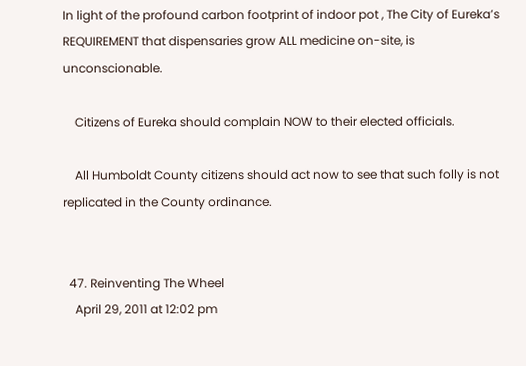In light of the profound carbon footprint of indoor pot , The City of Eureka’s REQUIREMENT that dispensaries grow ALL medicine on-site, is unconscionable.

    Citizens of Eureka should complain NOW to their elected officials.

    All Humboldt County citizens should act now to see that such folly is not replicated in the County ordinance.


  47. Reinventing The Wheel
    April 29, 2011 at 12:02 pm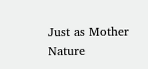Just as Mother Nature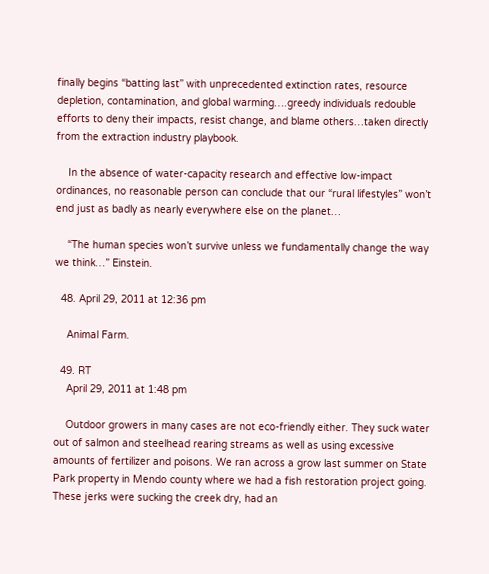finally begins “batting last” with unprecedented extinction rates, resource depletion, contamination, and global warming….greedy individuals redouble efforts to deny their impacts, resist change, and blame others…taken directly from the extraction industry playbook.

    In the absence of water-capacity research and effective low-impact ordinances, no reasonable person can conclude that our “rural lifestyles” won’t end just as badly as nearly everywhere else on the planet…

    “The human species won’t survive unless we fundamentally change the way we think…” Einstein.

  48. April 29, 2011 at 12:36 pm

    Animal Farm.

  49. RT
    April 29, 2011 at 1:48 pm

    Outdoor growers in many cases are not eco-friendly either. They suck water out of salmon and steelhead rearing streams as well as using excessive amounts of fertilizer and poisons. We ran across a grow last summer on State Park property in Mendo county where we had a fish restoration project going. These jerks were sucking the creek dry, had an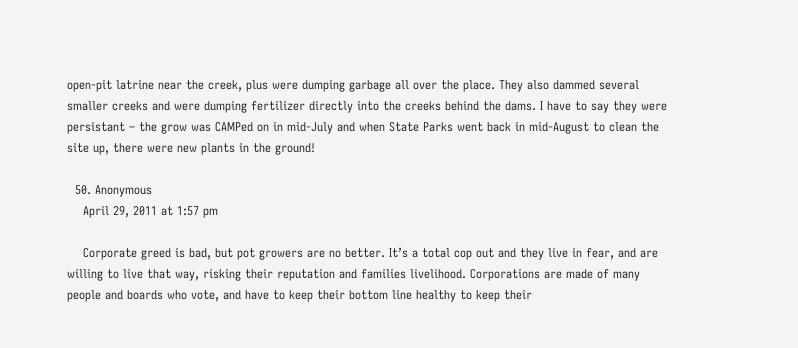open-pit latrine near the creek, plus were dumping garbage all over the place. They also dammed several smaller creeks and were dumping fertilizer directly into the creeks behind the dams. I have to say they were persistant – the grow was CAMPed on in mid-July and when State Parks went back in mid-August to clean the site up, there were new plants in the ground!

  50. Anonymous
    April 29, 2011 at 1:57 pm

    Corporate greed is bad, but pot growers are no better. It’s a total cop out and they live in fear, and are willing to live that way, risking their reputation and families livelihood. Corporations are made of many people and boards who vote, and have to keep their bottom line healthy to keep their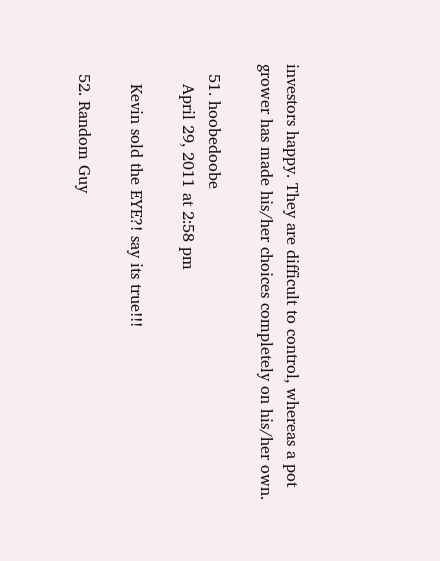investors happy. They are difficult to control, whereas a pot grower has made his/her choices completely on his/her own.

  51. hoobedoobe
    April 29, 2011 at 2:58 pm

    Kevin sold the EYE?! say its true!!!

  52. Random Guy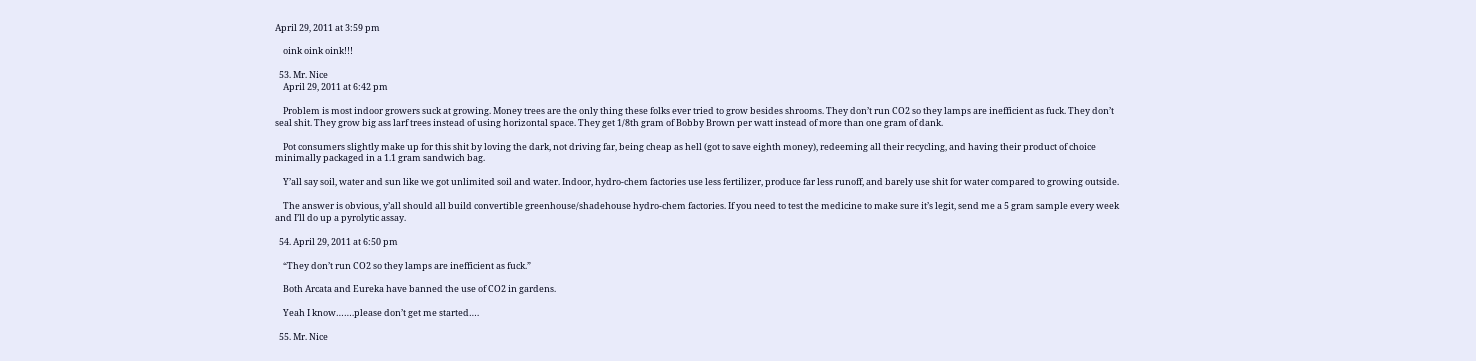April 29, 2011 at 3:59 pm

    oink oink oink!!!

  53. Mr. Nice
    April 29, 2011 at 6:42 pm

    Problem is most indoor growers suck at growing. Money trees are the only thing these folks ever tried to grow besides shrooms. They don’t run CO2 so they lamps are inefficient as fuck. They don’t seal shit. They grow big ass larf trees instead of using horizontal space. They get 1/8th gram of Bobby Brown per watt instead of more than one gram of dank.

    Pot consumers slightly make up for this shit by loving the dark, not driving far, being cheap as hell (got to save eighth money), redeeming all their recycling, and having their product of choice minimally packaged in a 1.1 gram sandwich bag.

    Y’all say soil, water and sun like we got unlimited soil and water. Indoor, hydro-chem factories use less fertilizer, produce far less runoff, and barely use shit for water compared to growing outside.

    The answer is obvious, y’all should all build convertible greenhouse/shadehouse hydro-chem factories. If you need to test the medicine to make sure it’s legit, send me a 5 gram sample every week and I’ll do up a pyrolytic assay.

  54. April 29, 2011 at 6:50 pm

    “They don’t run CO2 so they lamps are inefficient as fuck.”

    Both Arcata and Eureka have banned the use of CO2 in gardens.

    Yeah I know…….please don’t get me started….

  55. Mr. Nice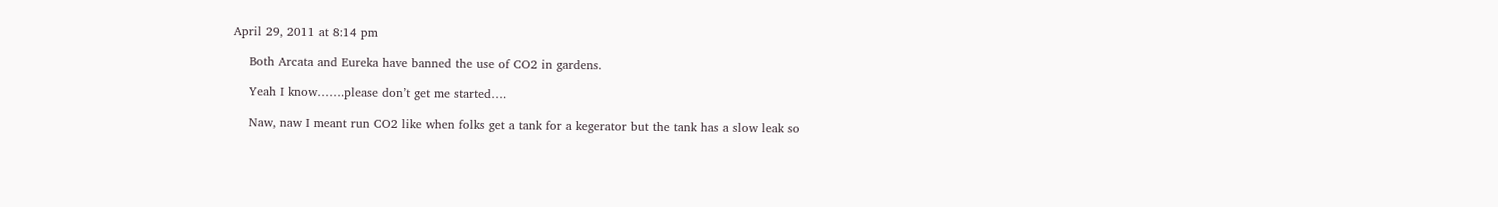April 29, 2011 at 8:14 pm

    Both Arcata and Eureka have banned the use of CO2 in gardens.

    Yeah I know…….please don’t get me started….

    Naw, naw I meant run CO2 like when folks get a tank for a kegerator but the tank has a slow leak so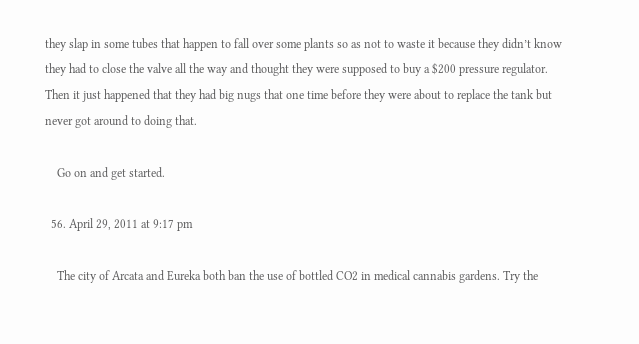they slap in some tubes that happen to fall over some plants so as not to waste it because they didn’t know they had to close the valve all the way and thought they were supposed to buy a $200 pressure regulator. Then it just happened that they had big nugs that one time before they were about to replace the tank but never got around to doing that.

    Go on and get started.

  56. April 29, 2011 at 9:17 pm

    The city of Arcata and Eureka both ban the use of bottled CO2 in medical cannabis gardens. Try the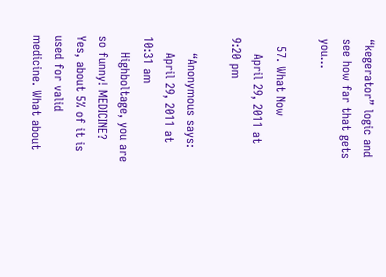“kegerator” logic and see how far that gets you…

  57. What Now
    April 29, 2011 at 9:20 pm

    “Anonymous says:
    April 29, 2011 at 10:31 am
    Highboltage, you are so funny! MEDICINE? Yes, about 5% of it is used for valid medicine. What about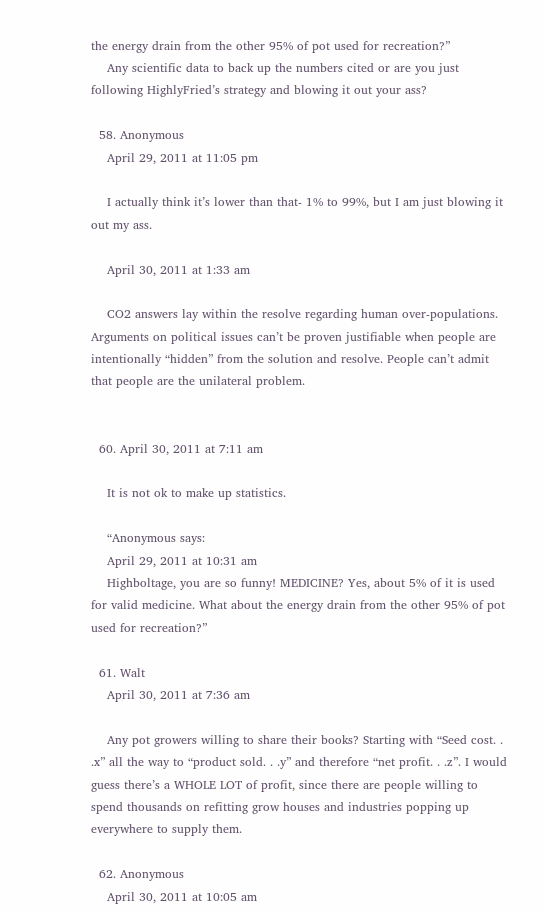the energy drain from the other 95% of pot used for recreation?”
    Any scientific data to back up the numbers cited or are you just following HighlyFried’s strategy and blowing it out your ass?

  58. Anonymous
    April 29, 2011 at 11:05 pm

    I actually think it’s lower than that- 1% to 99%, but I am just blowing it out my ass.

    April 30, 2011 at 1:33 am

    CO2 answers lay within the resolve regarding human over-populations. Arguments on political issues can’t be proven justifiable when people are intentionally “hidden” from the solution and resolve. People can’t admit that people are the unilateral problem.


  60. April 30, 2011 at 7:11 am

    It is not ok to make up statistics.

    “Anonymous says:
    April 29, 2011 at 10:31 am
    Highboltage, you are so funny! MEDICINE? Yes, about 5% of it is used for valid medicine. What about the energy drain from the other 95% of pot used for recreation?”

  61. Walt
    April 30, 2011 at 7:36 am

    Any pot growers willing to share their books? Starting with “Seed cost. . .x” all the way to “product sold. . .y” and therefore “net profit. . .z”. I would guess there’s a WHOLE LOT of profit, since there are people willing to spend thousands on refitting grow houses and industries popping up everywhere to supply them.

  62. Anonymous
    April 30, 2011 at 10:05 am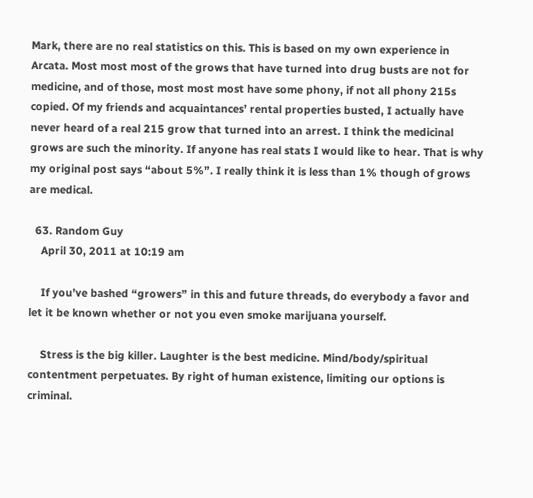Mark, there are no real statistics on this. This is based on my own experience in Arcata. Most most most of the grows that have turned into drug busts are not for medicine, and of those, most most most have some phony, if not all phony 215s copied. Of my friends and acquaintances’ rental properties busted, I actually have never heard of a real 215 grow that turned into an arrest. I think the medicinal grows are such the minority. If anyone has real stats I would like to hear. That is why my original post says “about 5%”. I really think it is less than 1% though of grows are medical.

  63. Random Guy
    April 30, 2011 at 10:19 am

    If you’ve bashed “growers” in this and future threads, do everybody a favor and let it be known whether or not you even smoke marijuana yourself.

    Stress is the big killer. Laughter is the best medicine. Mind/body/spiritual contentment perpetuates. By right of human existence, limiting our options is criminal.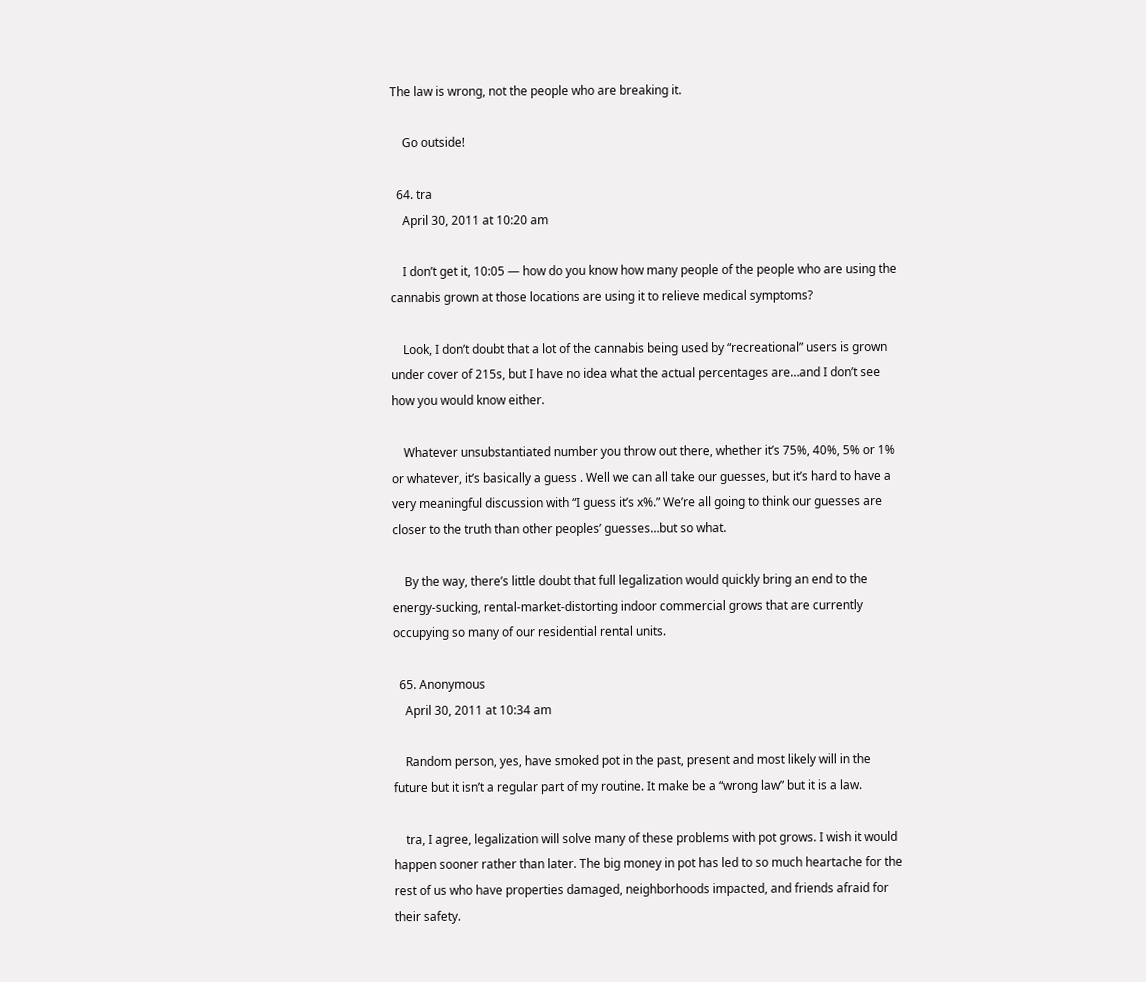The law is wrong, not the people who are breaking it.

    Go outside!

  64. tra
    April 30, 2011 at 10:20 am

    I don’t get it, 10:05 — how do you know how many people of the people who are using the cannabis grown at those locations are using it to relieve medical symptoms?

    Look, I don’t doubt that a lot of the cannabis being used by “recreational” users is grown under cover of 215s, but I have no idea what the actual percentages are…and I don’t see how you would know either.

    Whatever unsubstantiated number you throw out there, whether it’s 75%, 40%, 5% or 1% or whatever, it’s basically a guess . Well we can all take our guesses, but it’s hard to have a very meaningful discussion with “I guess it’s x%.” We’re all going to think our guesses are closer to the truth than other peoples’ guesses…but so what.

    By the way, there’s little doubt that full legalization would quickly bring an end to the energy-sucking, rental-market-distorting indoor commercial grows that are currently occupying so many of our residential rental units.

  65. Anonymous
    April 30, 2011 at 10:34 am

    Random person, yes, have smoked pot in the past, present and most likely will in the future but it isn’t a regular part of my routine. It make be a “wrong law” but it is a law.

    tra, I agree, legalization will solve many of these problems with pot grows. I wish it would happen sooner rather than later. The big money in pot has led to so much heartache for the rest of us who have properties damaged, neighborhoods impacted, and friends afraid for their safety.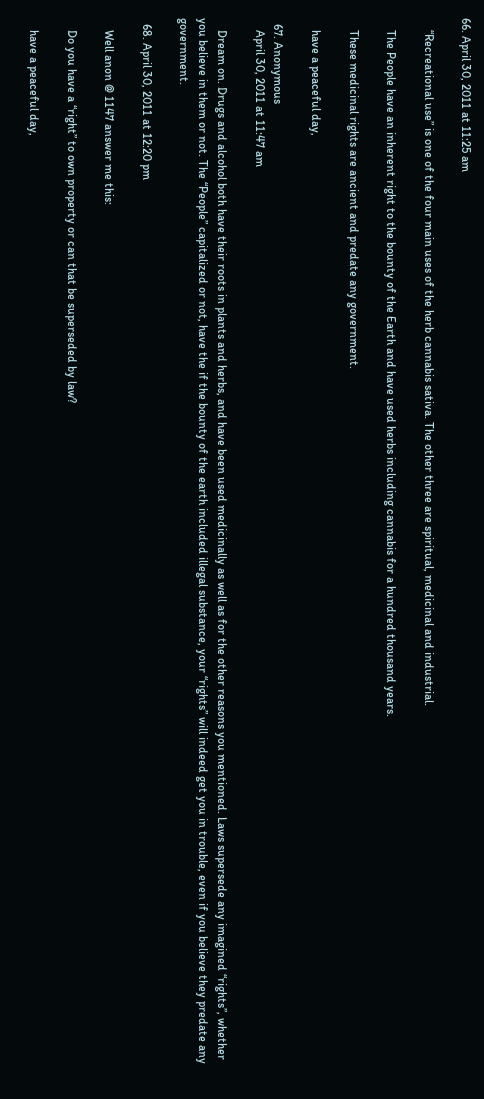66. April 30, 2011 at 11:25 am

    “Recreational use” is one of the four main uses of the herb cannabis sativa. The other three are spiritual, medicinal and industrial.

    The People have an inherent right to the bounty of the Earth and have used herbs including cannabis for a hundred thousand years.

    These medicinal rights are ancient and predate any government.

    have a peaceful day,

  67. Anonymous
    April 30, 2011 at 11:47 am

    Dream on. Drugs and alcohol both have their roots in plants and herbs, and have been used medicinally as well as for the other reasons you mentioned. Laws supersede any imagined “rights”, whether you believe in them or not. The “People” capitalized or not, have the if the bounty of the earth included illegal substance, your “rights” will indeed get you in trouble, even if you believe they predate any government.

  68. April 30, 2011 at 12:20 pm

    Well anon @ 1147 answer me this:

    Do you have a “right” to own property or can that be superseded by law?

    have a peaceful day,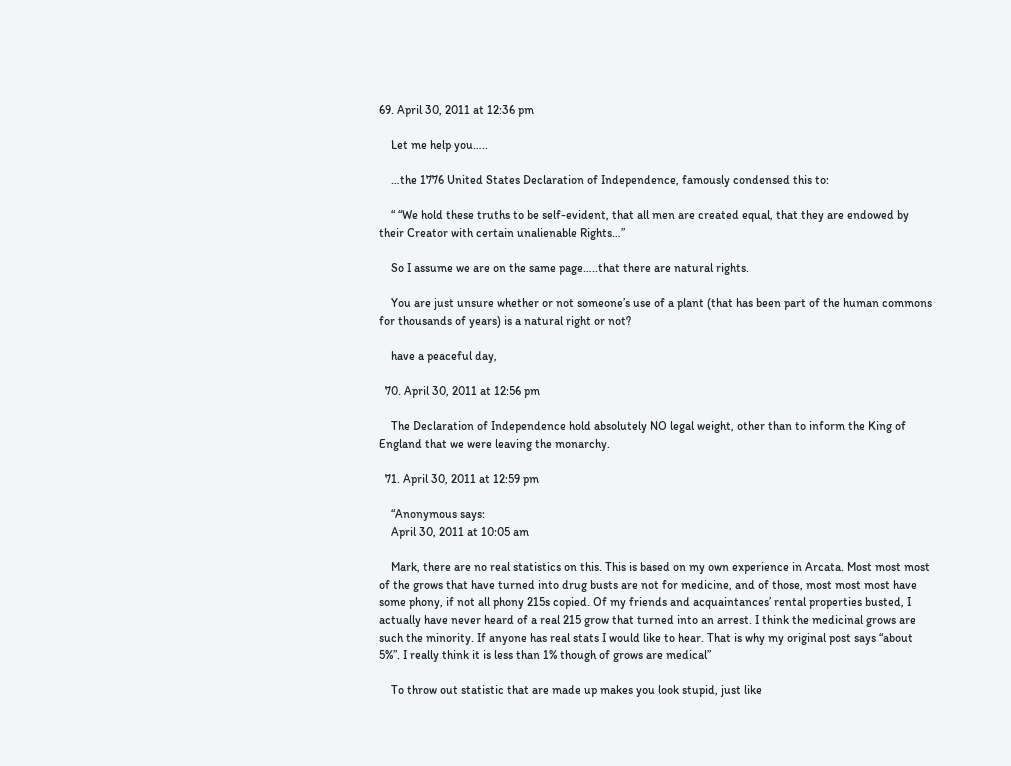69. April 30, 2011 at 12:36 pm

    Let me help you…..

    …the 1776 United States Declaration of Independence, famously condensed this to:

    “ “We hold these truths to be self-evident, that all men are created equal, that they are endowed by their Creator with certain unalienable Rights…”

    So I assume we are on the same page…..that there are natural rights.

    You are just unsure whether or not someone’s use of a plant (that has been part of the human commons for thousands of years) is a natural right or not?

    have a peaceful day,

  70. April 30, 2011 at 12:56 pm

    The Declaration of Independence hold absolutely NO legal weight, other than to inform the King of England that we were leaving the monarchy.

  71. April 30, 2011 at 12:59 pm

    “Anonymous says:
    April 30, 2011 at 10:05 am

    Mark, there are no real statistics on this. This is based on my own experience in Arcata. Most most most of the grows that have turned into drug busts are not for medicine, and of those, most most most have some phony, if not all phony 215s copied. Of my friends and acquaintances’ rental properties busted, I actually have never heard of a real 215 grow that turned into an arrest. I think the medicinal grows are such the minority. If anyone has real stats I would like to hear. That is why my original post says “about 5%”. I really think it is less than 1% though of grows are medical”

    To throw out statistic that are made up makes you look stupid, just like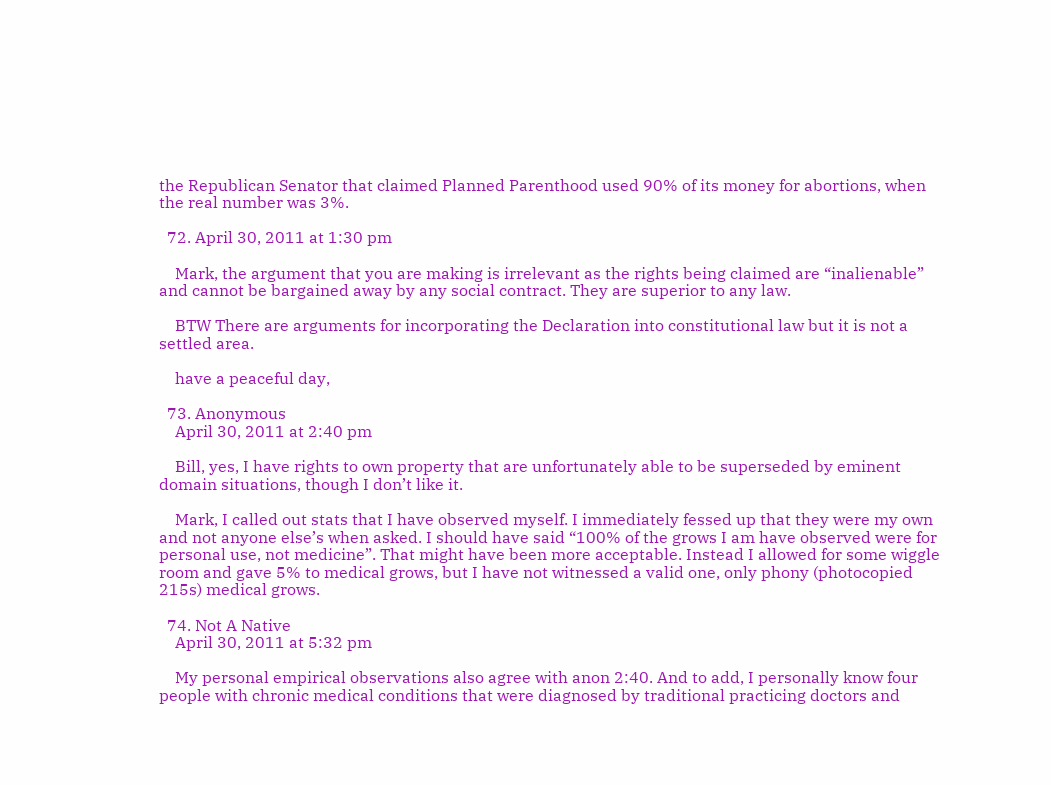the Republican Senator that claimed Planned Parenthood used 90% of its money for abortions, when the real number was 3%.

  72. April 30, 2011 at 1:30 pm

    Mark, the argument that you are making is irrelevant as the rights being claimed are “inalienable” and cannot be bargained away by any social contract. They are superior to any law.

    BTW There are arguments for incorporating the Declaration into constitutional law but it is not a settled area.

    have a peaceful day,

  73. Anonymous
    April 30, 2011 at 2:40 pm

    Bill, yes, I have rights to own property that are unfortunately able to be superseded by eminent domain situations, though I don’t like it.

    Mark, I called out stats that I have observed myself. I immediately fessed up that they were my own and not anyone else’s when asked. I should have said “100% of the grows I am have observed were for personal use, not medicine”. That might have been more acceptable. Instead I allowed for some wiggle room and gave 5% to medical grows, but I have not witnessed a valid one, only phony (photocopied 215s) medical grows.

  74. Not A Native
    April 30, 2011 at 5:32 pm

    My personal empirical observations also agree with anon 2:40. And to add, I personally know four people with chronic medical conditions that were diagnosed by traditional practicing doctors and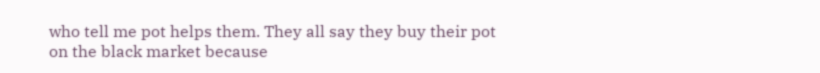who tell me pot helps them. They all say they buy their pot on the black market because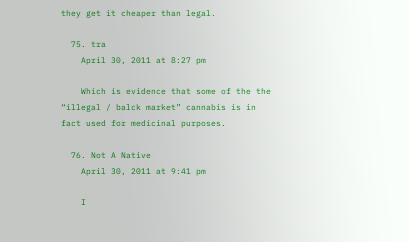they get it cheaper than legal.

  75. tra
    April 30, 2011 at 8:27 pm

    Which is evidence that some of the the “illegal / balck market” cannabis is in fact used for medicinal purposes.

  76. Not A Native
    April 30, 2011 at 9:41 pm

    I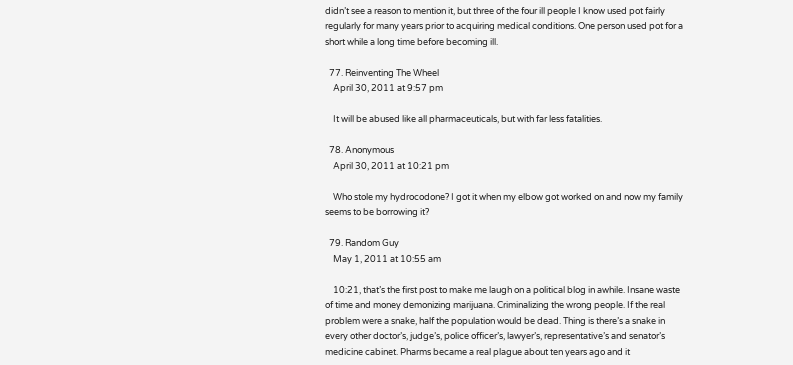didn’t see a reason to mention it, but three of the four ill people I know used pot fairly regularly for many years prior to acquiring medical conditions. One person used pot for a short while a long time before becoming ill.

  77. Reinventing The Wheel
    April 30, 2011 at 9:57 pm

    It will be abused like all pharmaceuticals, but with far less fatalities.

  78. Anonymous
    April 30, 2011 at 10:21 pm

    Who stole my hydrocodone? I got it when my elbow got worked on and now my family seems to be borrowing it?

  79. Random Guy
    May 1, 2011 at 10:55 am

    10:21, that’s the first post to make me laugh on a political blog in awhile. Insane waste of time and money demonizing marijuana. Criminalizing the wrong people. If the real problem were a snake, half the population would be dead. Thing is there’s a snake in every other doctor’s, judge’s, police officer’s, lawyer’s, representative’s and senator’s medicine cabinet. Pharms became a real plague about ten years ago and it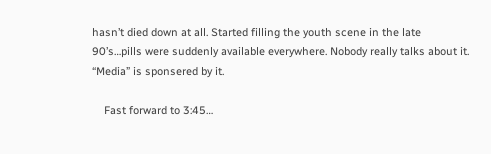hasn’t died down at all. Started filling the youth scene in the late 90’s…pills were suddenly available everywhere. Nobody really talks about it. “Media” is sponsered by it.

    Fast forward to 3:45…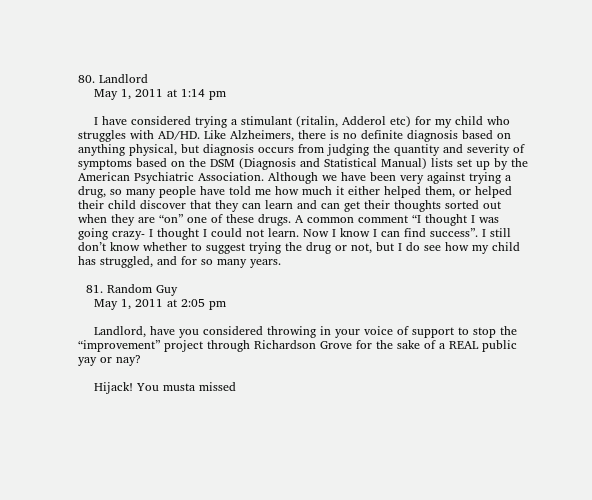80. Landlord
    May 1, 2011 at 1:14 pm

    I have considered trying a stimulant (ritalin, Adderol etc) for my child who struggles with AD/HD. Like Alzheimers, there is no definite diagnosis based on anything physical, but diagnosis occurs from judging the quantity and severity of symptoms based on the DSM (Diagnosis and Statistical Manual) lists set up by the American Psychiatric Association. Although we have been very against trying a drug, so many people have told me how much it either helped them, or helped their child discover that they can learn and can get their thoughts sorted out when they are “on” one of these drugs. A common comment “I thought I was going crazy- I thought I could not learn. Now I know I can find success”. I still don’t know whether to suggest trying the drug or not, but I do see how my child has struggled, and for so many years.

  81. Random Guy
    May 1, 2011 at 2:05 pm

    Landlord, have you considered throwing in your voice of support to stop the “improvement” project through Richardson Grove for the sake of a REAL public yay or nay?

    Hijack! You musta missed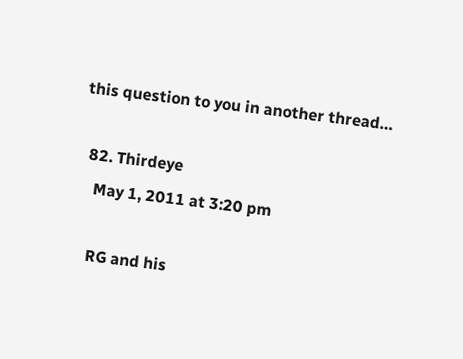this question to you in another thread…

  82. Thirdeye
    May 1, 2011 at 3:20 pm

    RG and his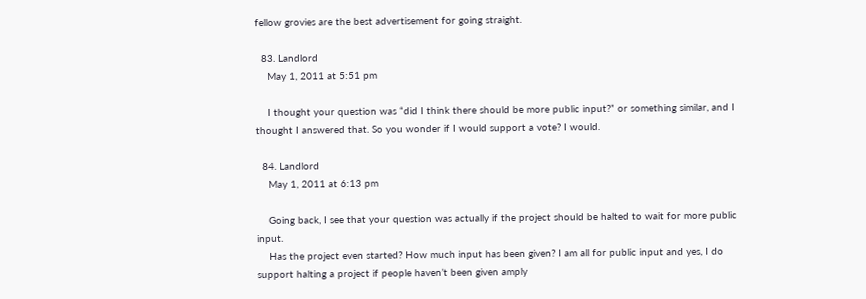fellow grovies are the best advertisement for going straight.

  83. Landlord
    May 1, 2011 at 5:51 pm

    I thought your question was “did I think there should be more public input?” or something similar, and I thought I answered that. So you wonder if I would support a vote? I would.

  84. Landlord
    May 1, 2011 at 6:13 pm

    Going back, I see that your question was actually if the project should be halted to wait for more public input.
    Has the project even started? How much input has been given? I am all for public input and yes, I do support halting a project if people haven’t been given amply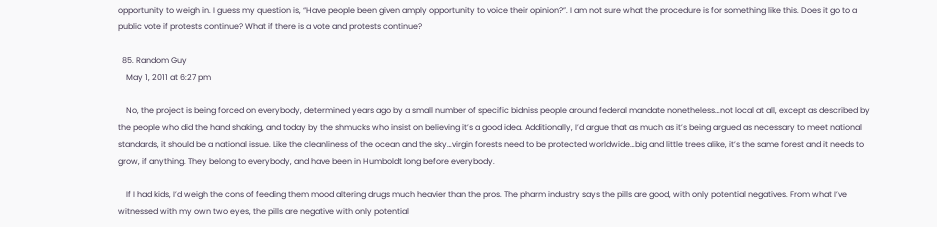opportunity to weigh in. I guess my question is, “Have people been given amply opportunity to voice their opinion?”. I am not sure what the procedure is for something like this. Does it go to a public vote if protests continue? What if there is a vote and protests continue?

  85. Random Guy
    May 1, 2011 at 6:27 pm

    No, the project is being forced on everybody, determined years ago by a small number of specific bidniss people around federal mandate nonetheless…not local at all, except as described by the people who did the hand shaking, and today by the shmucks who insist on believing it’s a good idea. Additionally, I’d argue that as much as it’s being argued as necessary to meet national standards, it should be a national issue. Like the cleanliness of the ocean and the sky…virgin forests need to be protected worldwide…big and little trees alike, it’s the same forest and it needs to grow, if anything. They belong to everybody, and have been in Humboldt long before everybody.

    If I had kids, I’d weigh the cons of feeding them mood altering drugs much heavier than the pros. The pharm industry says the pills are good, with only potential negatives. From what I’ve witnessed with my own two eyes, the pills are negative with only potential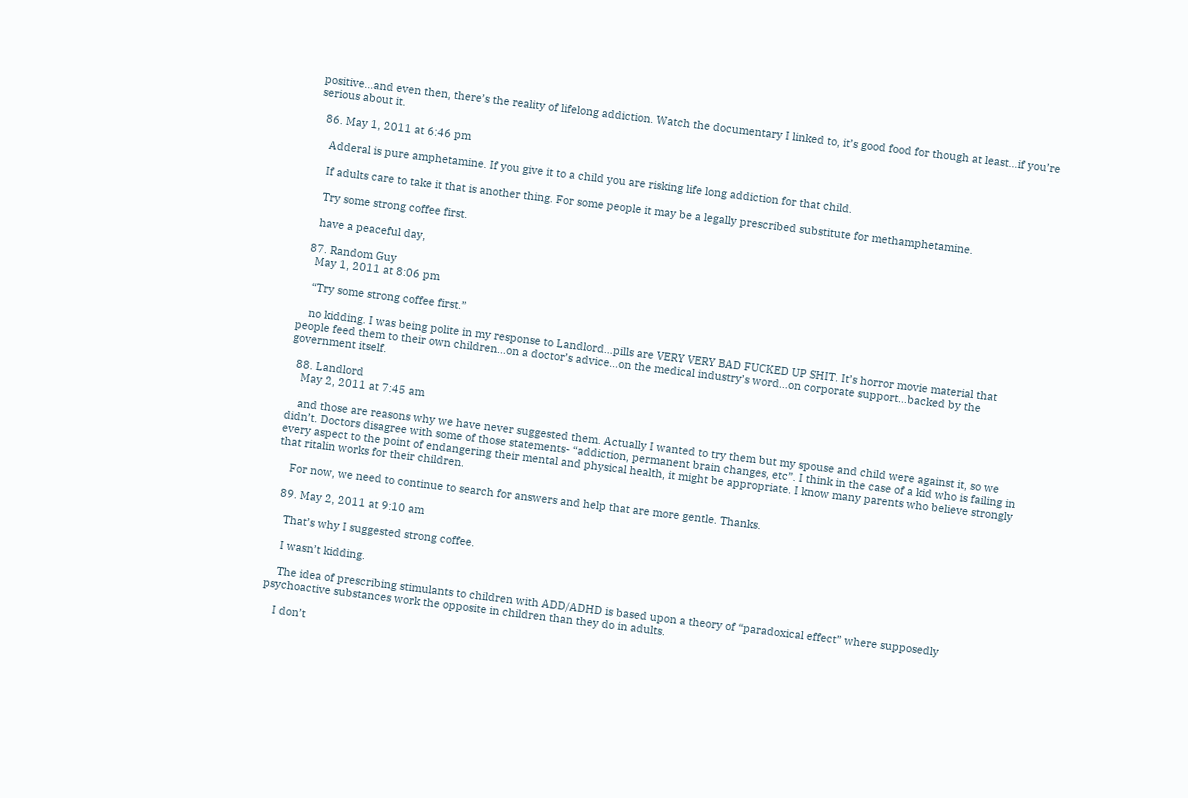positive…and even then, there’s the reality of lifelong addiction. Watch the documentary I linked to, it’s good food for though at least…if you’re serious about it.

  86. May 1, 2011 at 6:46 pm

    Adderal is pure amphetamine. If you give it to a child you are risking life long addiction for that child.

    If adults care to take it that is another thing. For some people it may be a legally prescribed substitute for methamphetamine.

    Try some strong coffee first.

    have a peaceful day,

  87. Random Guy
    May 1, 2011 at 8:06 pm

    “Try some strong coffee first.”

    no kidding. I was being polite in my response to Landlord…pills are VERY VERY BAD FUCKED UP SHIT. It’s horror movie material that people feed them to their own children…on a doctor’s advice…on the medical industry’s word…on corporate support…backed by the government itself.

  88. Landlord
    May 2, 2011 at 7:45 am

    and those are reasons why we have never suggested them. Actually I wanted to try them but my spouse and child were against it, so we didn’t. Doctors disagree with some of those statements- “addiction, permanent brain changes, etc”. I think in the case of a kid who is failing in every aspect to the point of endangering their mental and physical health, it might be appropriate. I know many parents who believe strongly that ritalin works for their children.

    For now, we need to continue to search for answers and help that are more gentle. Thanks.

  89. May 2, 2011 at 9:10 am

    That’s why I suggested strong coffee.

    I wasn’t kidding.

    The idea of prescribing stimulants to children with ADD/ADHD is based upon a theory of “paradoxical effect” where supposedly psychoactive substances work the opposite in children than they do in adults.

    I don’t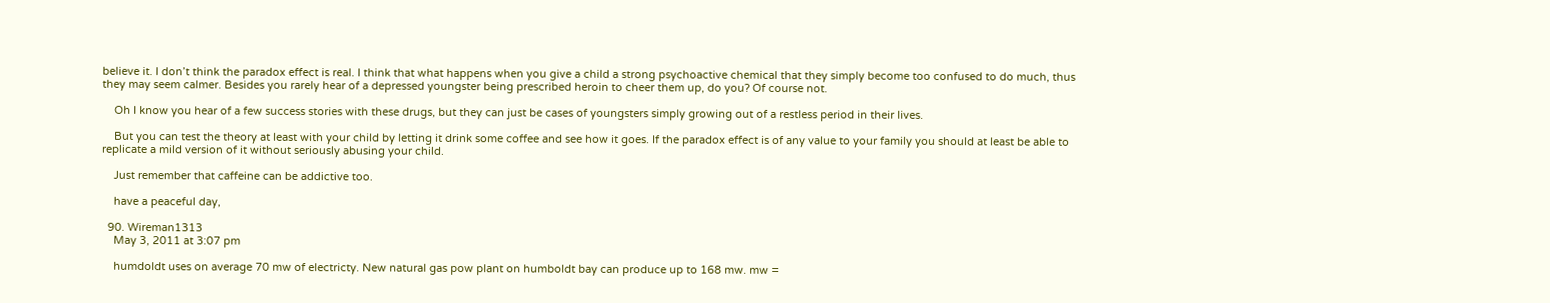believe it. I don’t think the paradox effect is real. I think that what happens when you give a child a strong psychoactive chemical that they simply become too confused to do much, thus they may seem calmer. Besides you rarely hear of a depressed youngster being prescribed heroin to cheer them up, do you? Of course not.

    Oh I know you hear of a few success stories with these drugs, but they can just be cases of youngsters simply growing out of a restless period in their lives.

    But you can test the theory at least with your child by letting it drink some coffee and see how it goes. If the paradox effect is of any value to your family you should at least be able to replicate a mild version of it without seriously abusing your child.

    Just remember that caffeine can be addictive too.

    have a peaceful day,

  90. Wireman1313
    May 3, 2011 at 3:07 pm

    humdoldt uses on average 70 mw of electricty. New natural gas pow plant on humboldt bay can produce up to 168 mw. mw =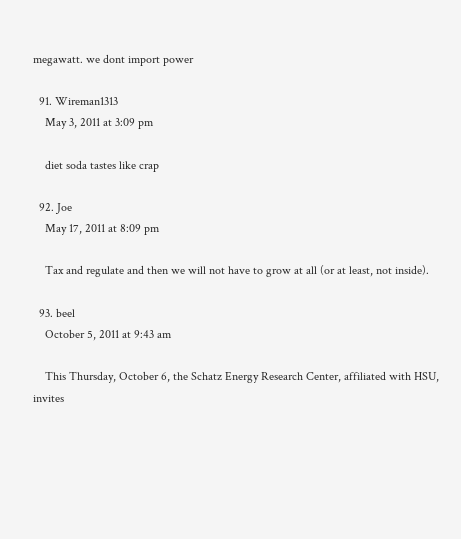megawatt. we dont import power

  91. Wireman1313
    May 3, 2011 at 3:09 pm

    diet soda tastes like crap

  92. Joe
    May 17, 2011 at 8:09 pm

    Tax and regulate and then we will not have to grow at all (or at least, not inside).

  93. beel
    October 5, 2011 at 9:43 am

    This Thursday, October 6, the Schatz Energy Research Center, affiliated with HSU, invites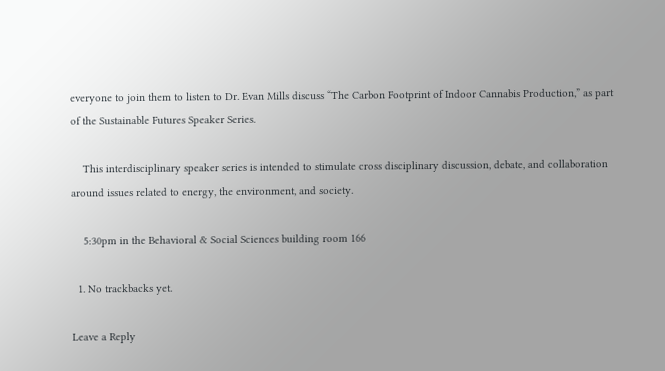everyone to join them to listen to Dr. Evan Mills discuss “The Carbon Footprint of Indoor Cannabis Production,” as part of the Sustainable Futures Speaker Series.

    This interdisciplinary speaker series is intended to stimulate cross disciplinary discussion, debate, and collaboration around issues related to energy, the environment, and society.

    5:30pm in the Behavioral & Social Sciences building room 166

  1. No trackbacks yet.

Leave a Reply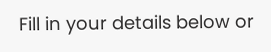Fill in your details below or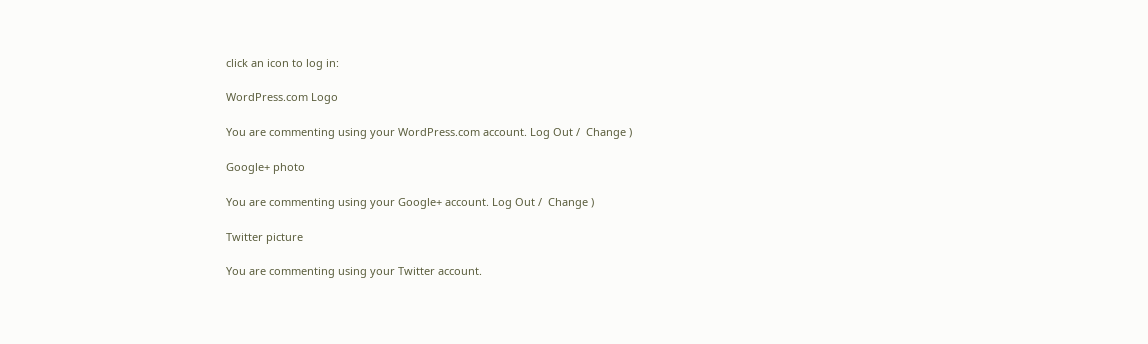click an icon to log in:

WordPress.com Logo

You are commenting using your WordPress.com account. Log Out /  Change )

Google+ photo

You are commenting using your Google+ account. Log Out /  Change )

Twitter picture

You are commenting using your Twitter account.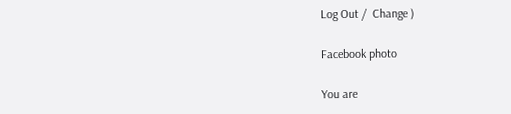Log Out /  Change )

Facebook photo

You are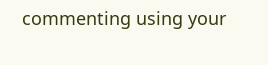commenting using your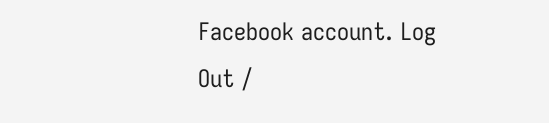Facebook account. Log Out /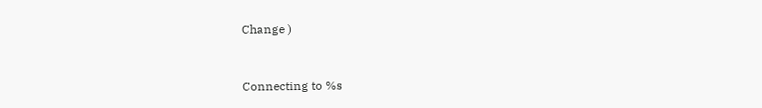Change )


Connecting to %s